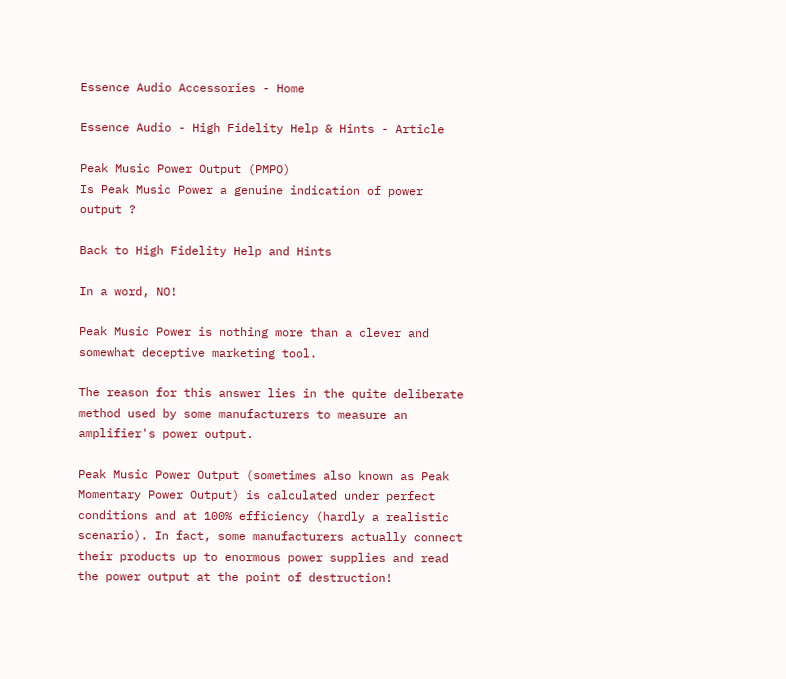Essence Audio Accessories - Home

Essence Audio - High Fidelity Help & Hints - Article

Peak Music Power Output (PMPO)
Is Peak Music Power a genuine indication of power output ?

Back to High Fidelity Help and Hints

In a word, NO!

Peak Music Power is nothing more than a clever and somewhat deceptive marketing tool.

The reason for this answer lies in the quite deliberate method used by some manufacturers to measure an amplifier's power output.

Peak Music Power Output (sometimes also known as Peak Momentary Power Output) is calculated under perfect conditions and at 100% efficiency (hardly a realistic scenario). In fact, some manufacturers actually connect their products up to enormous power supplies and read the power output at the point of destruction!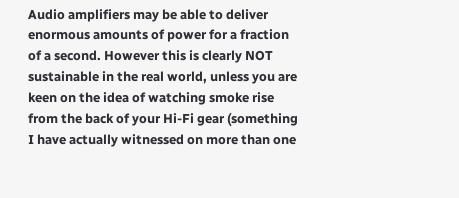Audio amplifiers may be able to deliver enormous amounts of power for a fraction of a second. However this is clearly NOT sustainable in the real world, unless you are keen on the idea of watching smoke rise from the back of your Hi-Fi gear (something I have actually witnessed on more than one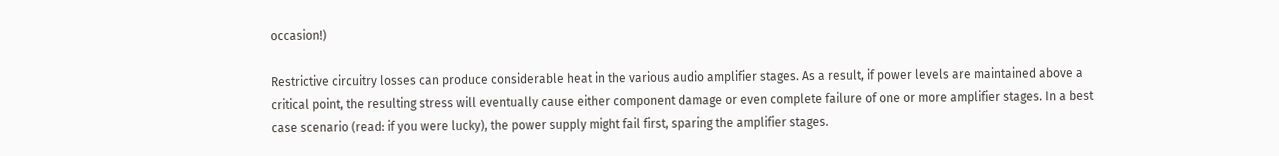occasion!)

Restrictive circuitry losses can produce considerable heat in the various audio amplifier stages. As a result, if power levels are maintained above a critical point, the resulting stress will eventually cause either component damage or even complete failure of one or more amplifier stages. In a best case scenario (read: if you were lucky), the power supply might fail first, sparing the amplifier stages.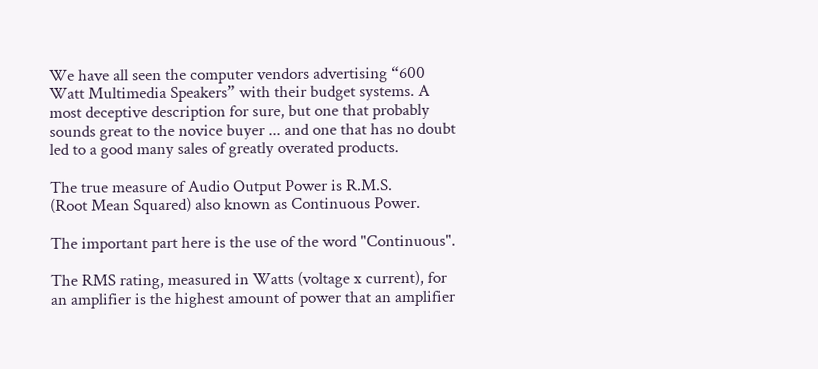We have all seen the computer vendors advertising “600 Watt Multimedia Speakers” with their budget systems. A most deceptive description for sure, but one that probably sounds great to the novice buyer ... and one that has no doubt led to a good many sales of greatly overated products.

The true measure of Audio Output Power is R.M.S.
(Root Mean Squared) also known as Continuous Power.

The important part here is the use of the word "Continuous".

The RMS rating, measured in Watts (voltage x current), for an amplifier is the highest amount of power that an amplifier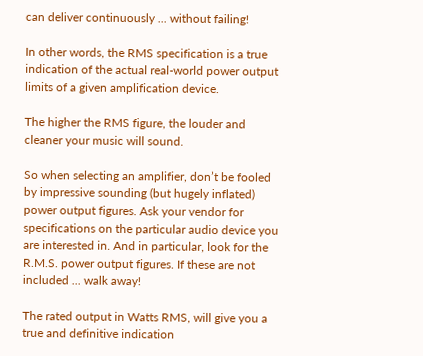can deliver continuously ... without failing!

In other words, the RMS specification is a true indication of the actual real-world power output limits of a given amplification device.

The higher the RMS figure, the louder and cleaner your music will sound.

So when selecting an amplifier, don’t be fooled by impressive sounding (but hugely inflated) power output figures. Ask your vendor for specifications on the particular audio device you are interested in. And in particular, look for the R.M.S. power output figures. If these are not included ... walk away!

The rated output in Watts RMS, will give you a true and definitive indication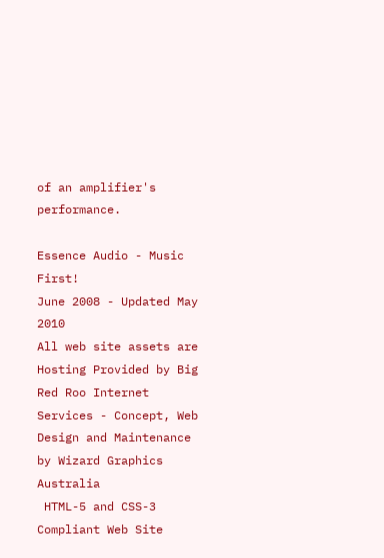of an amplifier's performance.

Essence Audio - Music First!
June 2008 - Updated May 2010
All web site assets are
Hosting Provided by Big Red Roo Internet Services - Concept, Web Design and Maintenance by Wizard Graphics Australia
 HTML-5 and CSS-3 Compliant Web Site